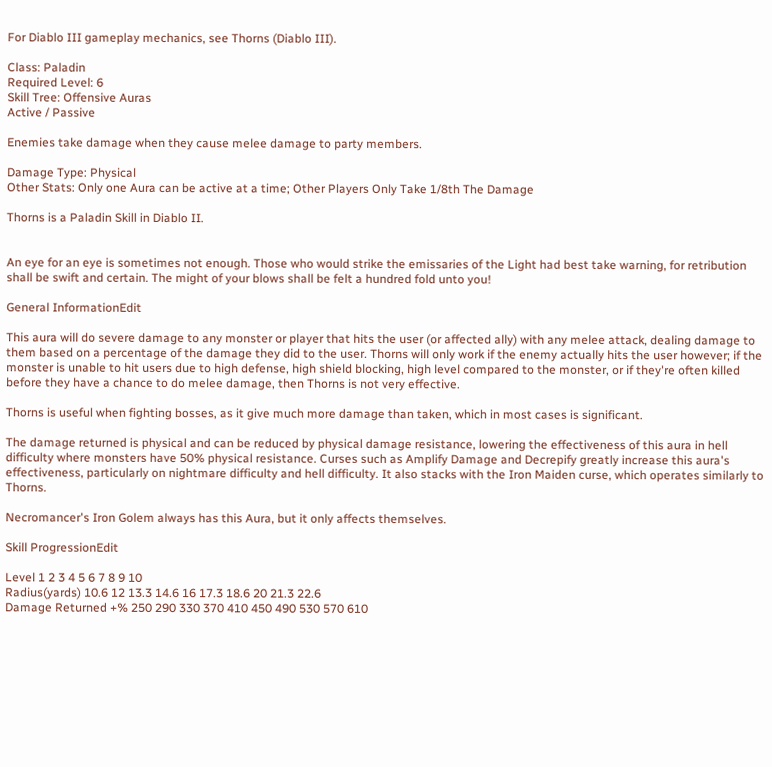For Diablo III gameplay mechanics, see Thorns (Diablo III).

Class: Paladin
Required Level: 6
Skill Tree: Offensive Auras
Active / Passive

Enemies take damage when they cause melee damage to party members.

Damage Type: Physical
Other Stats: Only one Aura can be active at a time; Other Players Only Take 1/8th The Damage

Thorns is a Paladin Skill in Diablo II.


An eye for an eye is sometimes not enough. Those who would strike the emissaries of the Light had best take warning, for retribution shall be swift and certain. The might of your blows shall be felt a hundred fold unto you!

General InformationEdit

This aura will do severe damage to any monster or player that hits the user (or affected ally) with any melee attack, dealing damage to them based on a percentage of the damage they did to the user. Thorns will only work if the enemy actually hits the user however; if the monster is unable to hit users due to high defense, high shield blocking, high level compared to the monster, or if they're often killed before they have a chance to do melee damage, then Thorns is not very effective.

Thorns is useful when fighting bosses, as it give much more damage than taken, which in most cases is significant.

The damage returned is physical and can be reduced by physical damage resistance, lowering the effectiveness of this aura in hell difficulty where monsters have 50% physical resistance. Curses such as Amplify Damage and Decrepify greatly increase this aura's effectiveness, particularly on nightmare difficulty and hell difficulty. It also stacks with the Iron Maiden curse, which operates similarly to Thorns.

Necromancer's Iron Golem always has this Aura, but it only affects themselves.

Skill ProgressionEdit

Level 1 2 3 4 5 6 7 8 9 10
Radius(yards) 10.6 12 13.3 14.6 16 17.3 18.6 20 21.3 22.6
Damage Returned +% 250 290 330 370 410 450 490 530 570 610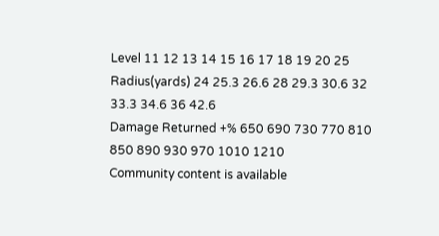Level 11 12 13 14 15 16 17 18 19 20 25
Radius(yards) 24 25.3 26.6 28 29.3 30.6 32 33.3 34.6 36 42.6
Damage Returned +% 650 690 730 770 810 850 890 930 970 1010 1210
Community content is available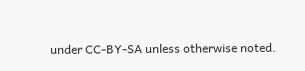under CC-BY-SA unless otherwise noted.